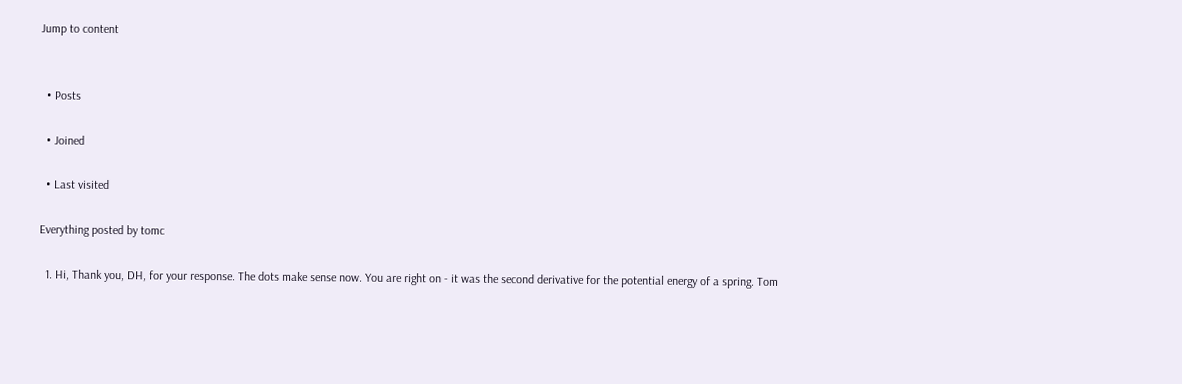Jump to content


  • Posts

  • Joined

  • Last visited

Everything posted by tomc

  1. Hi, Thank you, DH, for your response. The dots make sense now. You are right on - it was the second derivative for the potential energy of a spring. Tom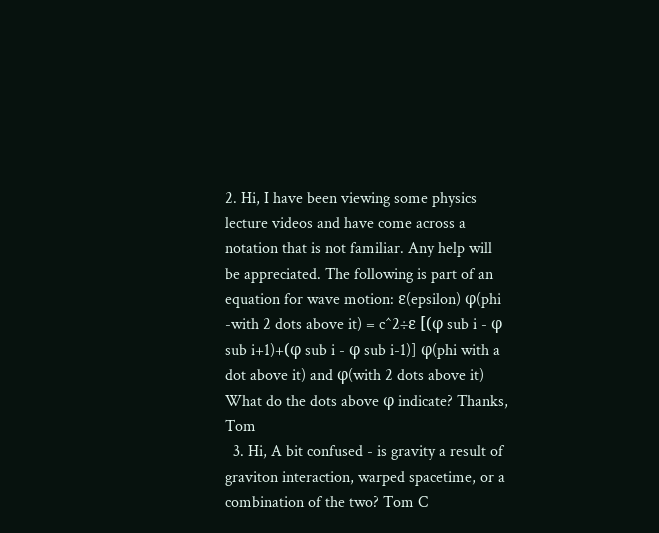2. Hi, I have been viewing some physics lecture videos and have come across a notation that is not familiar. Any help will be appreciated. The following is part of an equation for wave motion: ε(epsilon) φ(phi -with 2 dots above it) = c^2÷ε [(φ sub i - φ sub i+1)+(φ sub i - φ sub i-1)] φ(phi with a dot above it) and φ(with 2 dots above it) What do the dots above φ indicate? Thanks, Tom
  3. Hi, A bit confused - is gravity a result of graviton interaction, warped spacetime, or a combination of the two? Tom C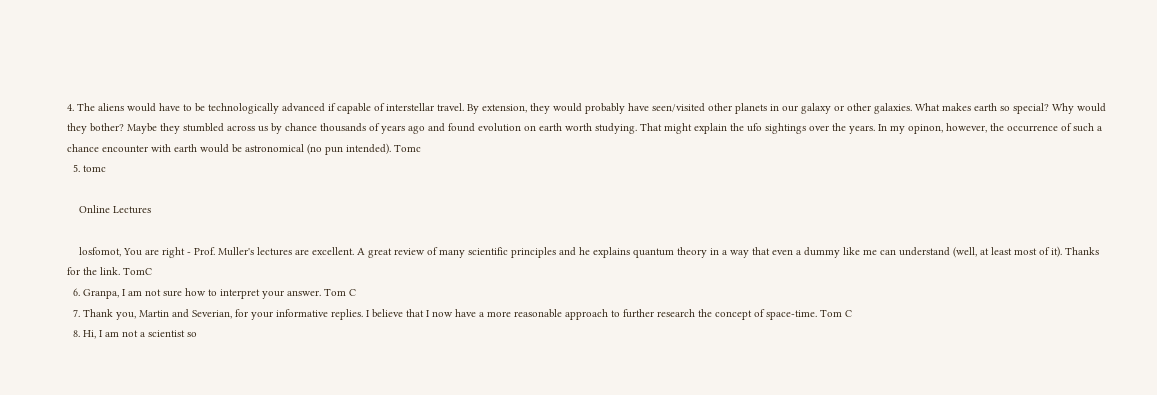4. The aliens would have to be technologically advanced if capable of interstellar travel. By extension, they would probably have seen/visited other planets in our galaxy or other galaxies. What makes earth so special? Why would they bother? Maybe they stumbled across us by chance thousands of years ago and found evolution on earth worth studying. That might explain the ufo sightings over the years. In my opinon, however, the occurrence of such a chance encounter with earth would be astronomical (no pun intended). Tomc
  5. tomc

    Online Lectures

    losfomot, You are right - Prof. Muller's lectures are excellent. A great review of many scientific principles and he explains quantum theory in a way that even a dummy like me can understand (well, at least most of it). Thanks for the link. TomC
  6. Granpa, I am not sure how to interpret your answer. Tom C
  7. Thank you, Martin and Severian, for your informative replies. I believe that I now have a more reasonable approach to further research the concept of space-time. Tom C
  8. Hi, I am not a scientist so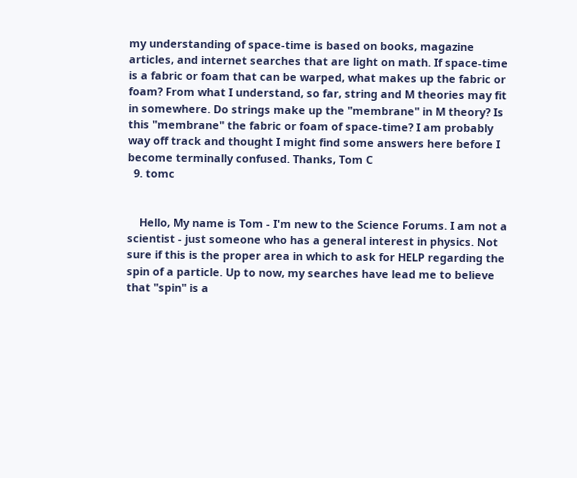my understanding of space-time is based on books, magazine articles, and internet searches that are light on math. If space-time is a fabric or foam that can be warped, what makes up the fabric or foam? From what I understand, so far, string and M theories may fit in somewhere. Do strings make up the "membrane" in M theory? Is this "membrane" the fabric or foam of space-time? I am probably way off track and thought I might find some answers here before I become terminally confused. Thanks, Tom C
  9. tomc


    Hello, My name is Tom - I'm new to the Science Forums. I am not a scientist - just someone who has a general interest in physics. Not sure if this is the proper area in which to ask for HELP regarding the spin of a particle. Up to now, my searches have lead me to believe that "spin" is a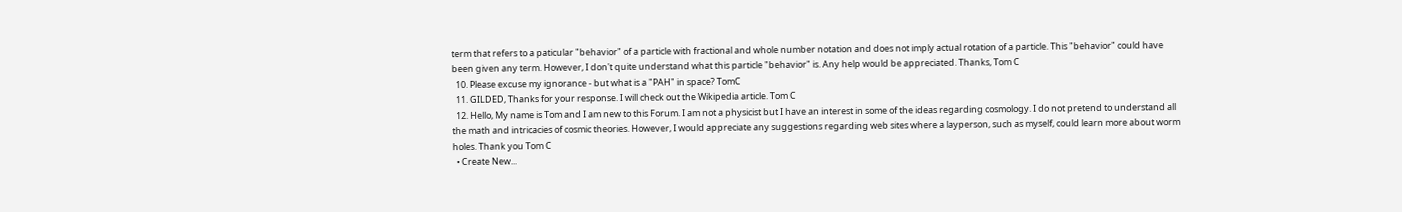term that refers to a paticular "behavior" of a particle with fractional and whole number notation and does not imply actual rotation of a particle. This "behavior" could have been given any term. However, I don't quite understand what this particle "behavior" is. Any help would be appreciated. Thanks, Tom C
  10. Please excuse my ignorance - but what is a "PAH" in space? TomC
  11. GILDED, Thanks for your response. I will check out the Wikipedia article. Tom C
  12. Hello, My name is Tom and I am new to this Forum. I am not a physicist but I have an interest in some of the ideas regarding cosmology. I do not pretend to understand all the math and intricacies of cosmic theories. However, I would appreciate any suggestions regarding web sites where a layperson, such as myself, could learn more about worm holes. Thank you Tom C
  • Create New...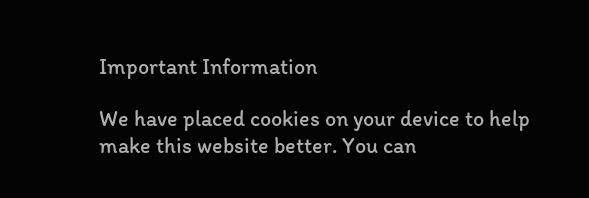Important Information

We have placed cookies on your device to help make this website better. You can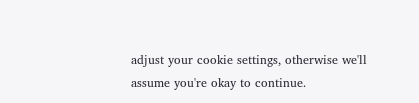adjust your cookie settings, otherwise we'll assume you're okay to continue.